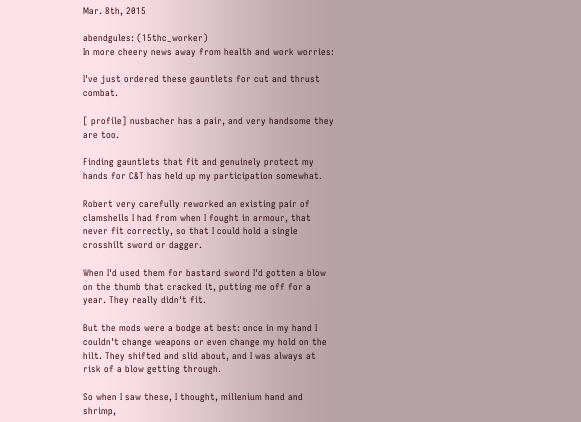Mar. 8th, 2015

abendgules: (15thc_worker)
In more cheery news away from health and work worries:

I've just ordered these gauntlets for cut and thrust combat.

[ profile] nusbacher has a pair, and very handsome they are too.

Finding gauntlets that fit and genuinely protect my hands for C&T has held up my participation somewhat.

Robert very carefully reworked an existing pair of clamshells I had from when I fought in armour, that never fit correctly, so that I could hold a single crosshilt sword or dagger.

When I'd used them for bastard sword I'd gotten a blow on the thumb that cracked it, putting me off for a year. They really didn't fit.

But the mods were a bodge at best: once in my hand I couldn't change weapons or even change my hold on the hilt. They shifted and slid about, and I was always at risk of a blow getting through.

So when I saw these, I thought, millenium hand and shrimp,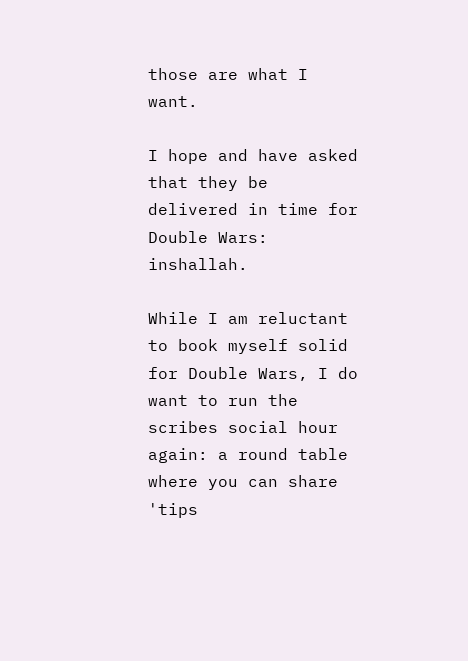those are what I want.

I hope and have asked that they be delivered in time for Double Wars: inshallah.

While I am reluctant to book myself solid for Double Wars, I do want to run the scribes social hour again: a round table where you can share 'tips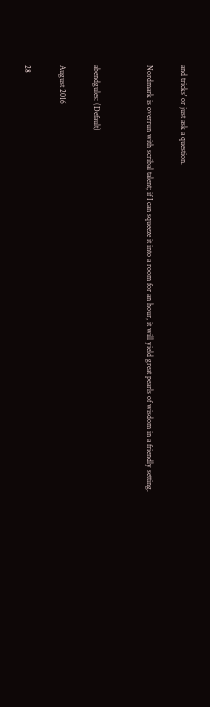and tricks' or just ask a question.

Nordmark is overrun with scribal talent; if I can squeeze it into a room for an hour, it will yield great pearls of wisdom in a friendly setting.


abendgules: (Default)

August 2016

28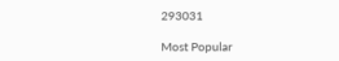293031

Most Popular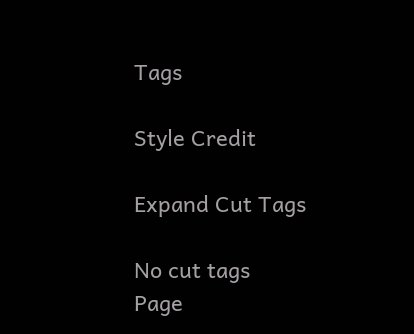Tags

Style Credit

Expand Cut Tags

No cut tags
Page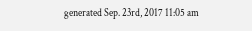generated Sep. 23rd, 2017 11:05 am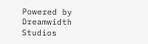Powered by Dreamwidth Studios